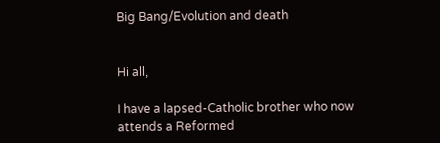Big Bang/Evolution and death


Hi all,

I have a lapsed-Catholic brother who now attends a Reformed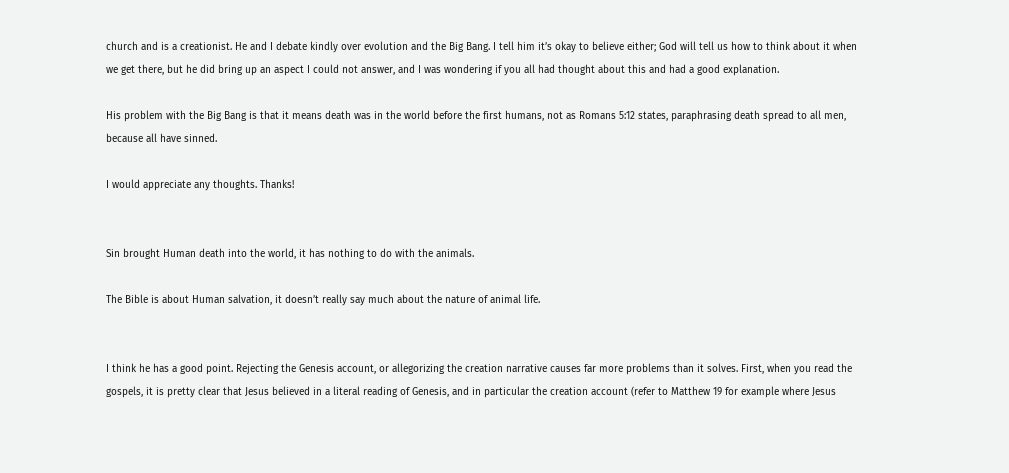church and is a creationist. He and I debate kindly over evolution and the Big Bang. I tell him it’s okay to believe either; God will tell us how to think about it when we get there, but he did bring up an aspect I could not answer, and I was wondering if you all had thought about this and had a good explanation.

His problem with the Big Bang is that it means death was in the world before the first humans, not as Romans 5:12 states, paraphrasing death spread to all men, because all have sinned.

I would appreciate any thoughts. Thanks!


Sin brought Human death into the world, it has nothing to do with the animals.

The Bible is about Human salvation, it doesn’t really say much about the nature of animal life.


I think he has a good point. Rejecting the Genesis account, or allegorizing the creation narrative causes far more problems than it solves. First, when you read the gospels, it is pretty clear that Jesus believed in a literal reading of Genesis, and in particular the creation account (refer to Matthew 19 for example where Jesus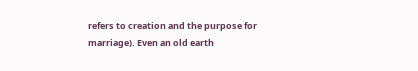refers to creation and the purpose for marriage). Even an old earth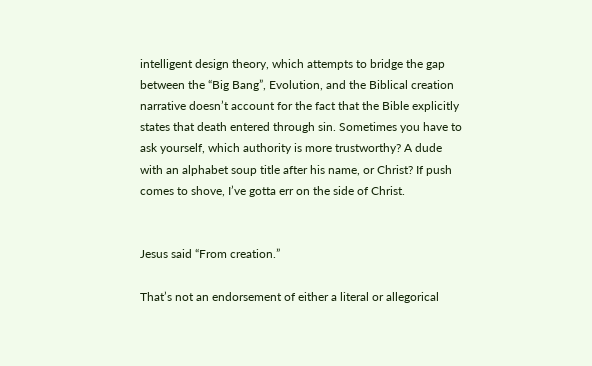intelligent design theory, which attempts to bridge the gap between the “Big Bang”, Evolution, and the Biblical creation narrative doesn’t account for the fact that the Bible explicitly states that death entered through sin. Sometimes you have to ask yourself, which authority is more trustworthy? A dude with an alphabet soup title after his name, or Christ? If push comes to shove, I’ve gotta err on the side of Christ.


Jesus said “From creation.”

That’s not an endorsement of either a literal or allegorical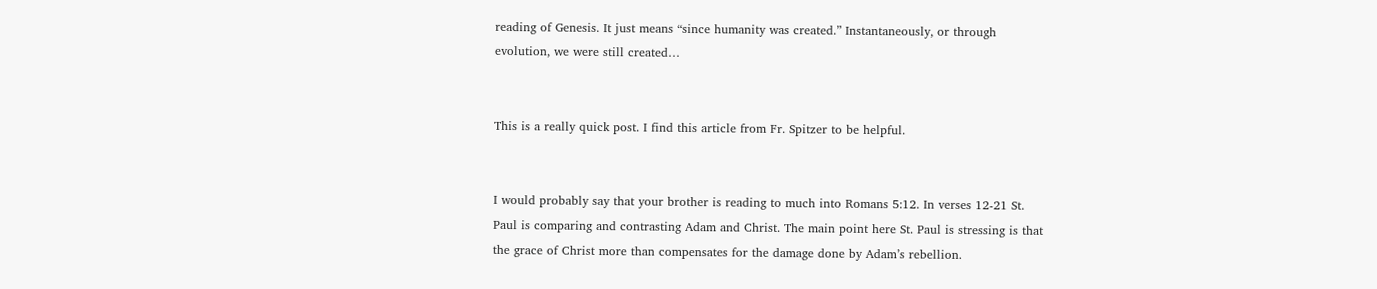reading of Genesis. It just means “since humanity was created.” Instantaneously, or through evolution, we were still created…


This is a really quick post. I find this article from Fr. Spitzer to be helpful.


I would probably say that your brother is reading to much into Romans 5:12. In verses 12-21 St. Paul is comparing and contrasting Adam and Christ. The main point here St. Paul is stressing is that the grace of Christ more than compensates for the damage done by Adam’s rebellion.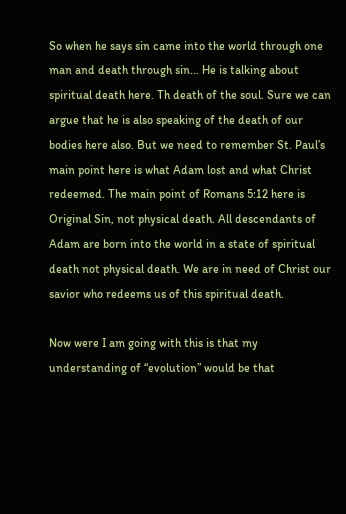So when he says sin came into the world through one man and death through sin… He is talking about spiritual death here. Th death of the soul. Sure we can argue that he is also speaking of the death of our bodies here also. But we need to remember St. Paul’s main point here is what Adam lost and what Christ redeemed. The main point of Romans 5:12 here is Original Sin, not physical death. All descendants of Adam are born into the world in a state of spiritual death not physical death. We are in need of Christ our savior who redeems us of this spiritual death.

Now were I am going with this is that my understanding of “evolution” would be that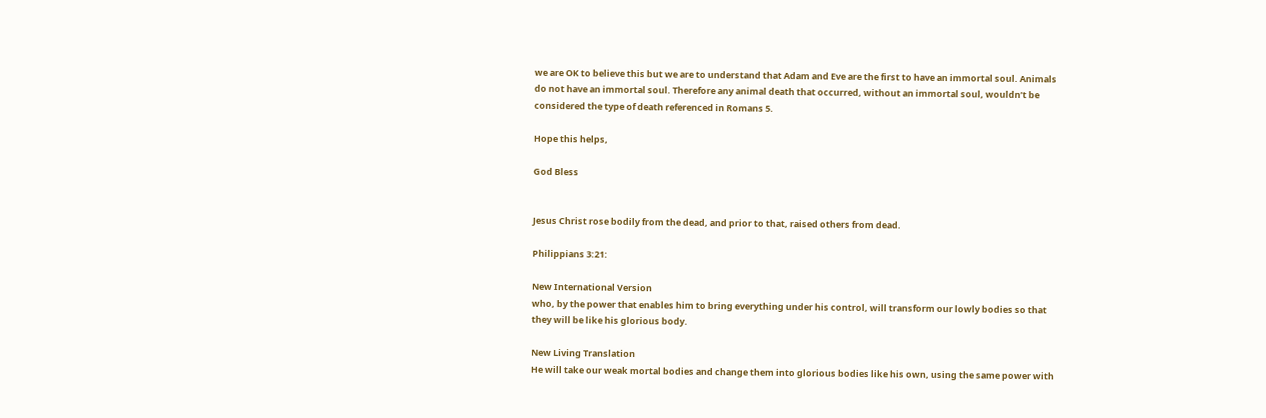we are OK to believe this but we are to understand that Adam and Eve are the first to have an immortal soul. Animals do not have an immortal soul. Therefore any animal death that occurred, without an immortal soul, wouldn’t be considered the type of death referenced in Romans 5.

Hope this helps,

God Bless


Jesus Christ rose bodily from the dead, and prior to that, raised others from dead.

Philippians 3:21:

New International Version
who, by the power that enables him to bring everything under his control, will transform our lowly bodies so that they will be like his glorious body.

New Living Translation
He will take our weak mortal bodies and change them into glorious bodies like his own, using the same power with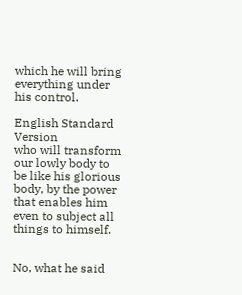which he will bring everything under his control.

English Standard Version
who will transform our lowly body to be like his glorious body, by the power that enables him even to subject all things to himself.


No, what he said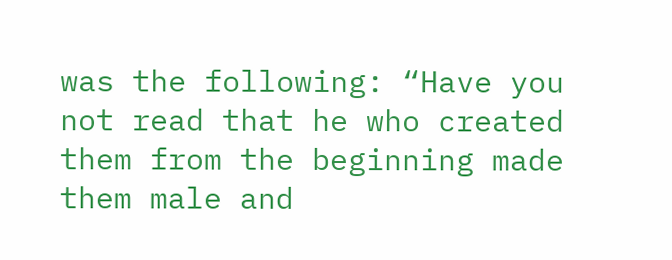was the following: “Have you not read that he who created them from the beginning made them male and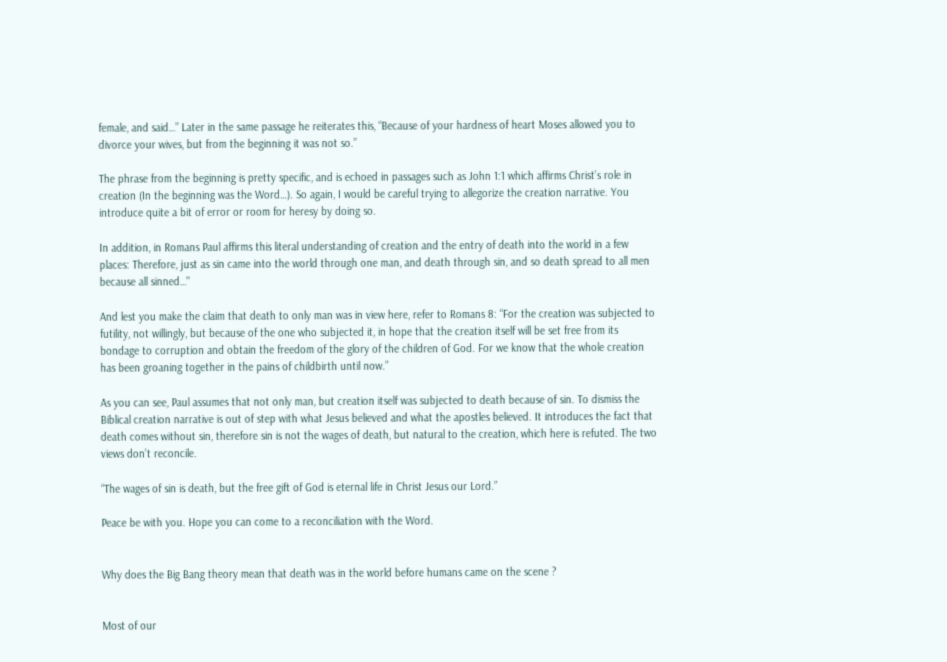female, and said…” Later in the same passage he reiterates this, “Because of your hardness of heart Moses allowed you to divorce your wives, but from the beginning it was not so.”

The phrase from the beginning is pretty specific, and is echoed in passages such as John 1:1 which affirms Christ’s role in creation (In the beginning was the Word…). So again, I would be careful trying to allegorize the creation narrative. You introduce quite a bit of error or room for heresy by doing so.

In addition, in Romans Paul affirms this literal understanding of creation and the entry of death into the world in a few places: Therefore, just as sin came into the world through one man, and death through sin, and so death spread to all men because all sinned…"

And lest you make the claim that death to only man was in view here, refer to Romans 8: “For the creation was subjected to futility, not willingly, but because of the one who subjected it, in hope that the creation itself will be set free from its bondage to corruption and obtain the freedom of the glory of the children of God. For we know that the whole creation has been groaning together in the pains of childbirth until now.”

As you can see, Paul assumes that not only man, but creation itself was subjected to death because of sin. To dismiss the Biblical creation narrative is out of step with what Jesus believed and what the apostles believed. It introduces the fact that death comes without sin, therefore sin is not the wages of death, but natural to the creation, which here is refuted. The two views don’t reconcile.

“The wages of sin is death, but the free gift of God is eternal life in Christ Jesus our Lord.”

Peace be with you. Hope you can come to a reconciliation with the Word.


Why does the Big Bang theory mean that death was in the world before humans came on the scene ?


Most of our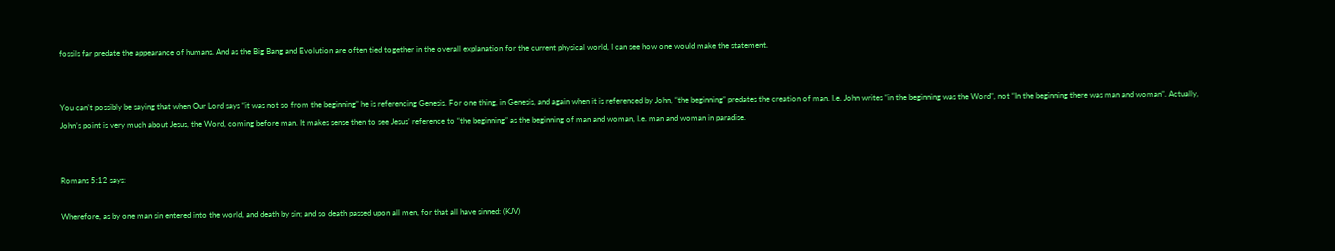fossils far predate the appearance of humans. And as the Big Bang and Evolution are often tied together in the overall explanation for the current physical world, I can see how one would make the statement.


You can’t possibly be saying that when Our Lord says “it was not so from the beginning” he is referencing Genesis. For one thing, in Genesis, and again when it is referenced by John, “the beginning” predates the creation of man. I.e. John writes “in the beginning was the Word”, not “In the beginning there was man and woman”. Actually, John’s point is very much about Jesus, the Word, coming before man. It makes sense then to see Jesus’ reference to “the beginning” as the beginning of man and woman, I.e. man and woman in paradise.


Romans 5:12 says:

Wherefore, as by one man sin entered into the world, and death by sin; and so death passed upon all men, for that all have sinned: (KJV)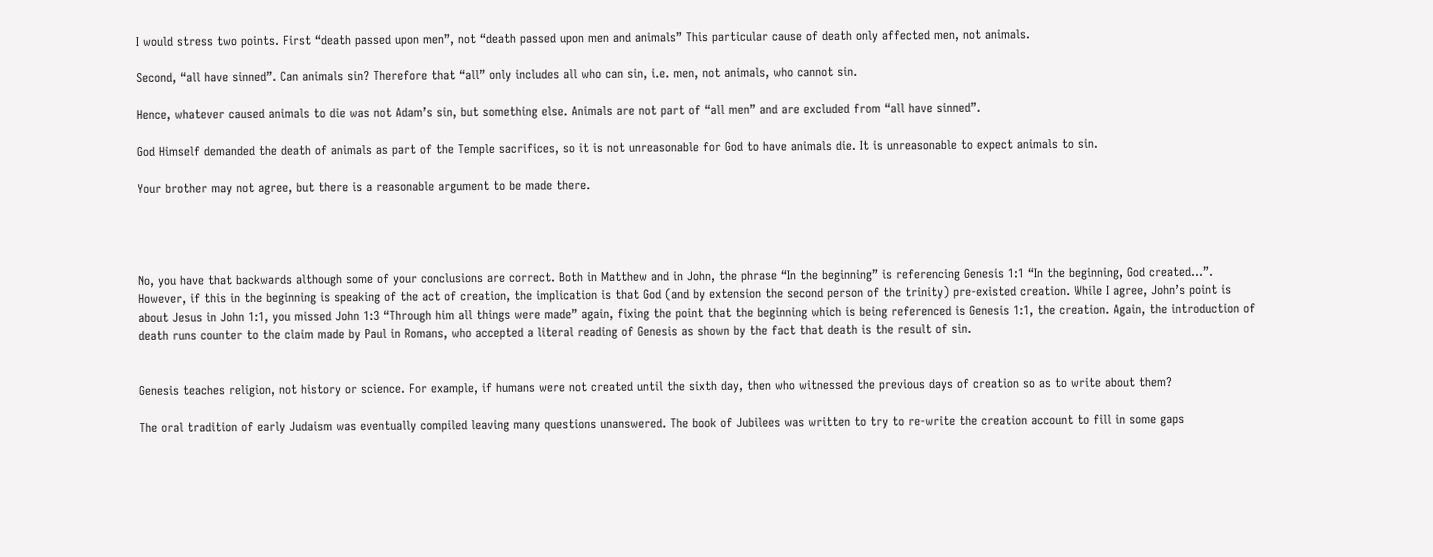I would stress two points. First “death passed upon men”, not “death passed upon men and animals” This particular cause of death only affected men, not animals.

Second, “all have sinned”. Can animals sin? Therefore that “all” only includes all who can sin, i.e. men, not animals, who cannot sin.

Hence, whatever caused animals to die was not Adam’s sin, but something else. Animals are not part of “all men” and are excluded from “all have sinned”.

God Himself demanded the death of animals as part of the Temple sacrifices, so it is not unreasonable for God to have animals die. It is unreasonable to expect animals to sin.

Your brother may not agree, but there is a reasonable argument to be made there.




No, you have that backwards although some of your conclusions are correct. Both in Matthew and in John, the phrase “In the beginning” is referencing Genesis 1:1 “In the beginning, God created…”. However, if this in the beginning is speaking of the act of creation, the implication is that God (and by extension the second person of the trinity) pre-existed creation. While I agree, John’s point is about Jesus in John 1:1, you missed John 1:3 “Through him all things were made” again, fixing the point that the beginning which is being referenced is Genesis 1:1, the creation. Again, the introduction of death runs counter to the claim made by Paul in Romans, who accepted a literal reading of Genesis as shown by the fact that death is the result of sin.


Genesis teaches religion, not history or science. For example, if humans were not created until the sixth day, then who witnessed the previous days of creation so as to write about them?

The oral tradition of early Judaism was eventually compiled leaving many questions unanswered. The book of Jubilees was written to try to re-write the creation account to fill in some gaps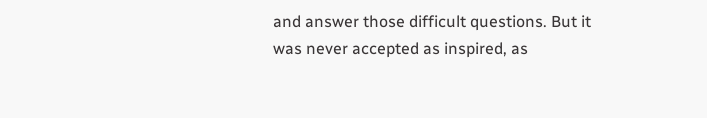and answer those difficult questions. But it was never accepted as inspired, as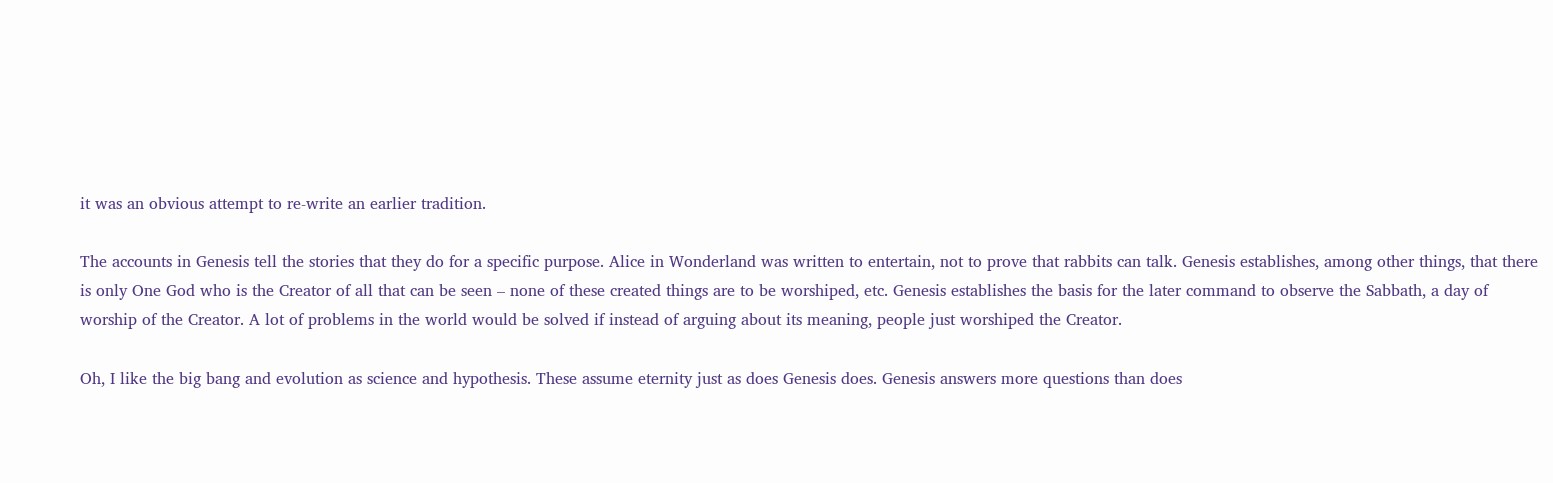it was an obvious attempt to re-write an earlier tradition.

The accounts in Genesis tell the stories that they do for a specific purpose. Alice in Wonderland was written to entertain, not to prove that rabbits can talk. Genesis establishes, among other things, that there is only One God who is the Creator of all that can be seen – none of these created things are to be worshiped, etc. Genesis establishes the basis for the later command to observe the Sabbath, a day of worship of the Creator. A lot of problems in the world would be solved if instead of arguing about its meaning, people just worshiped the Creator.

Oh, I like the big bang and evolution as science and hypothesis. These assume eternity just as does Genesis does. Genesis answers more questions than does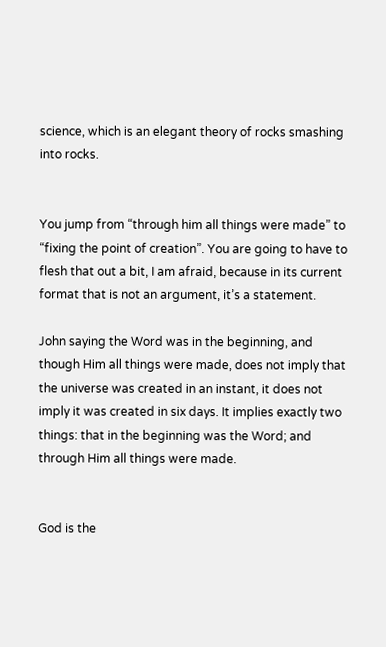science, which is an elegant theory of rocks smashing into rocks.


You jump from “through him all things were made” to “fixing the point of creation”. You are going to have to flesh that out a bit, I am afraid, because in its current format that is not an argument, it’s a statement.

John saying the Word was in the beginning, and though Him all things were made, does not imply that the universe was created in an instant, it does not imply it was created in six days. It implies exactly two things: that in the beginning was the Word; and through Him all things were made.


God is the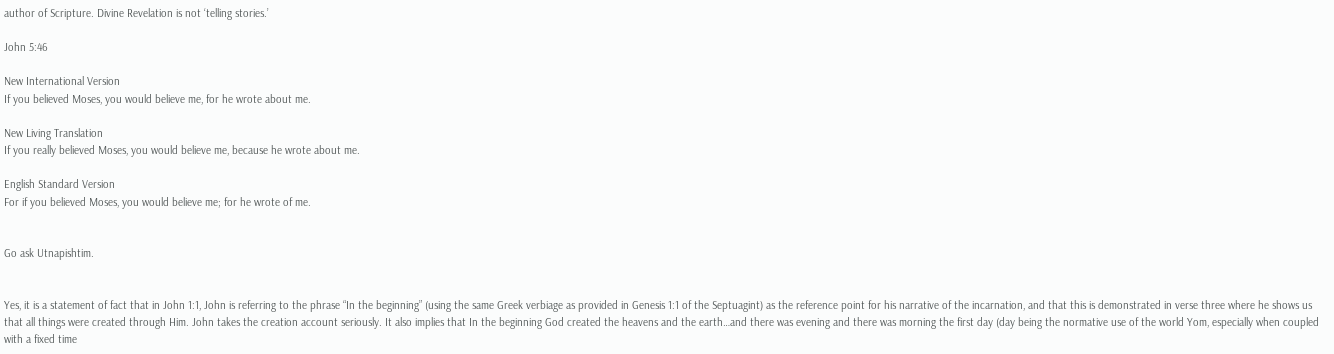author of Scripture. Divine Revelation is not ‘telling stories.’

John 5:46

New International Version
If you believed Moses, you would believe me, for he wrote about me.

New Living Translation
If you really believed Moses, you would believe me, because he wrote about me.

English Standard Version
For if you believed Moses, you would believe me; for he wrote of me.


Go ask Utnapishtim.


Yes, it is a statement of fact that in John 1:1, John is referring to the phrase “In the beginning” (using the same Greek verbiage as provided in Genesis 1:1 of the Septuagint) as the reference point for his narrative of the incarnation, and that this is demonstrated in verse three where he shows us that all things were created through Him. John takes the creation account seriously. It also implies that In the beginning God created the heavens and the earth…and there was evening and there was morning the first day (day being the normative use of the world Yom, especially when coupled with a fixed time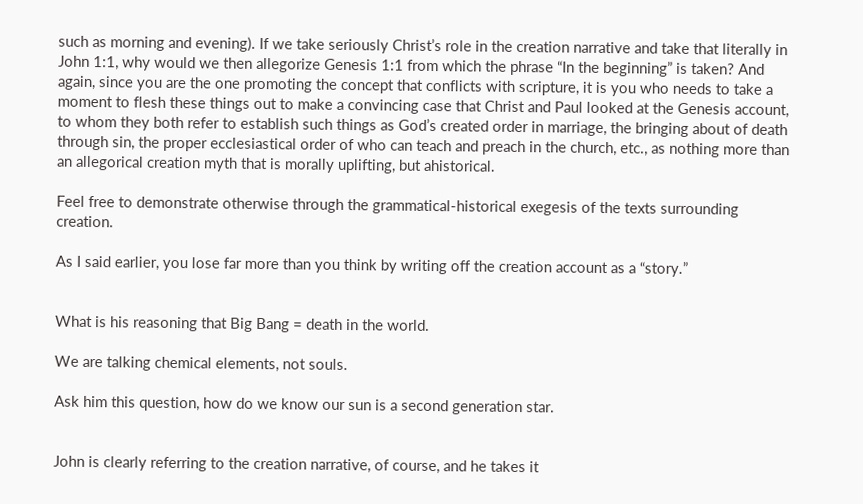such as morning and evening). If we take seriously Christ’s role in the creation narrative and take that literally in John 1:1, why would we then allegorize Genesis 1:1 from which the phrase “In the beginning” is taken? And again, since you are the one promoting the concept that conflicts with scripture, it is you who needs to take a moment to flesh these things out to make a convincing case that Christ and Paul looked at the Genesis account, to whom they both refer to establish such things as God’s created order in marriage, the bringing about of death through sin, the proper ecclesiastical order of who can teach and preach in the church, etc., as nothing more than an allegorical creation myth that is morally uplifting, but ahistorical.

Feel free to demonstrate otherwise through the grammatical-historical exegesis of the texts surrounding creation.

As I said earlier, you lose far more than you think by writing off the creation account as a “story.”


What is his reasoning that Big Bang = death in the world.

We are talking chemical elements, not souls.

Ask him this question, how do we know our sun is a second generation star.


John is clearly referring to the creation narrative, of course, and he takes it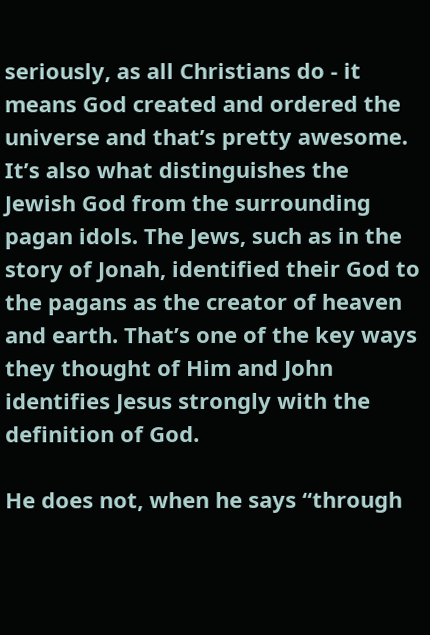seriously, as all Christians do - it means God created and ordered the universe and that’s pretty awesome. It’s also what distinguishes the Jewish God from the surrounding pagan idols. The Jews, such as in the story of Jonah, identified their God to the pagans as the creator of heaven and earth. That’s one of the key ways they thought of Him and John identifies Jesus strongly with the definition of God.

He does not, when he says “through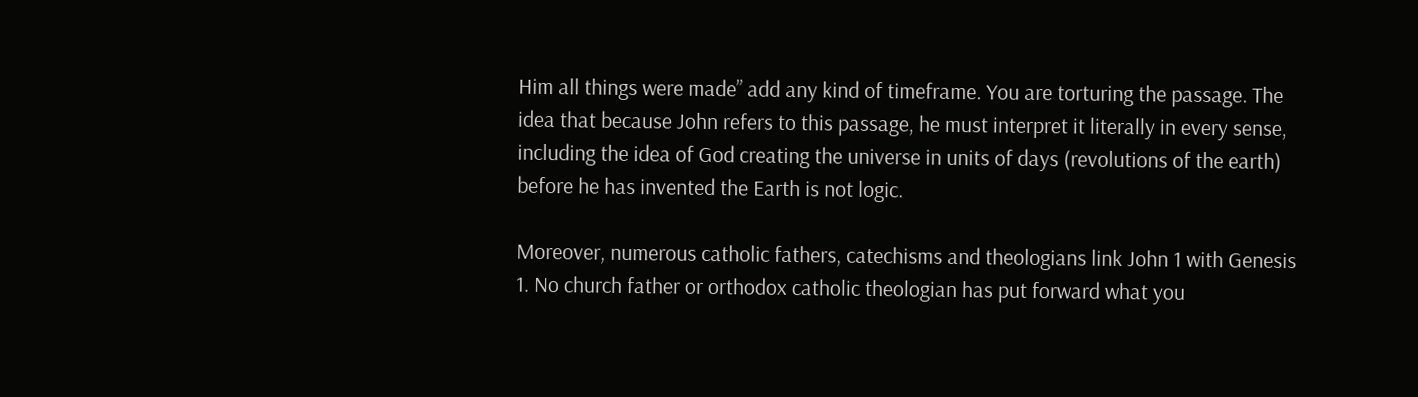Him all things were made” add any kind of timeframe. You are torturing the passage. The idea that because John refers to this passage, he must interpret it literally in every sense, including the idea of God creating the universe in units of days (revolutions of the earth) before he has invented the Earth is not logic.

Moreover, numerous catholic fathers, catechisms and theologians link John 1 with Genesis 1. No church father or orthodox catholic theologian has put forward what you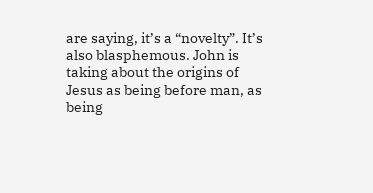are saying, it’s a “novelty”. It’s also blasphemous. John is taking about the origins of Jesus as being before man, as being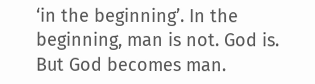‘in the beginning’. In the beginning, man is not. God is. But God becomes man.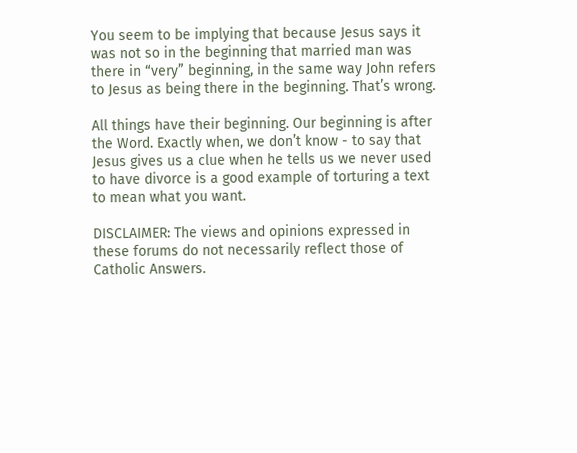You seem to be implying that because Jesus says it was not so in the beginning that married man was there in “very” beginning, in the same way John refers to Jesus as being there in the beginning. That’s wrong.

All things have their beginning. Our beginning is after the Word. Exactly when, we don’t know - to say that Jesus gives us a clue when he tells us we never used to have divorce is a good example of torturing a text to mean what you want.

DISCLAIMER: The views and opinions expressed in these forums do not necessarily reflect those of Catholic Answers.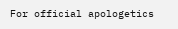For official apologetics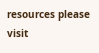resources please visit